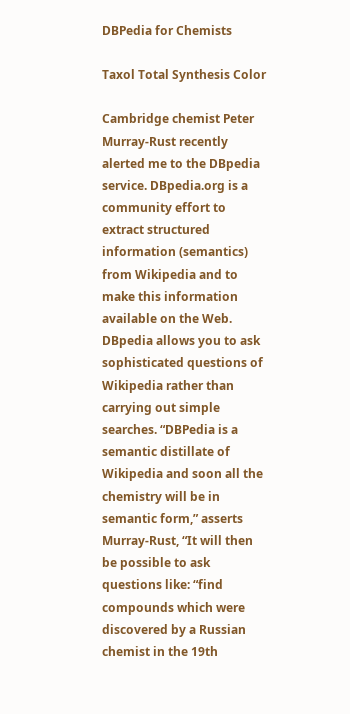DBPedia for Chemists

Taxol Total Synthesis Color

Cambridge chemist Peter Murray-Rust recently alerted me to the DBpedia service. DBpedia.org is a community effort to extract structured information (semantics) from Wikipedia and to make this information available on the Web. DBpedia allows you to ask sophisticated questions of Wikipedia rather than carrying out simple searches. “DBPedia is a semantic distillate of Wikipedia and soon all the chemistry will be in semantic form,” asserts Murray-Rust, “It will then be possible to ask questions like: “find compounds which were discovered by a Russian chemist in the 19th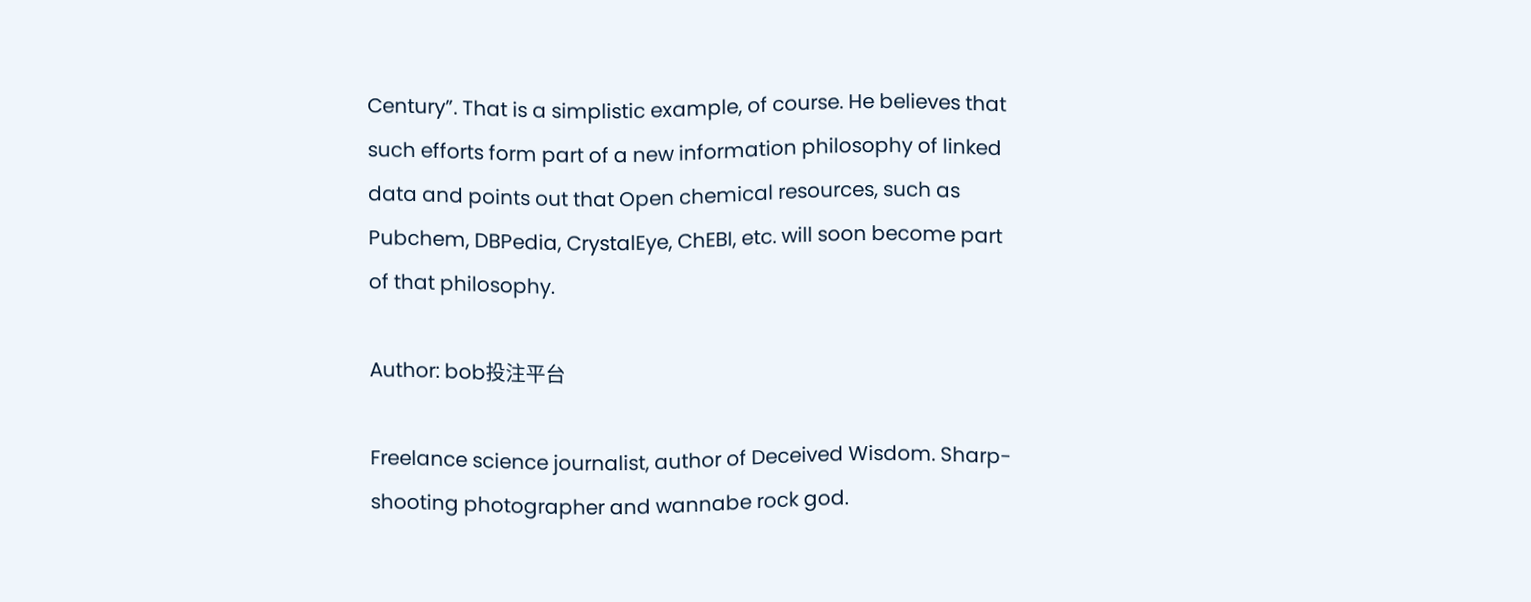Century”. That is a simplistic example, of course. He believes that such efforts form part of a new information philosophy of linked data and points out that Open chemical resources, such as Pubchem, DBPedia, CrystalEye, ChEBI, etc. will soon become part of that philosophy.

Author: bob投注平台

Freelance science journalist, author of Deceived Wisdom. Sharp-shooting photographer and wannabe rock god.